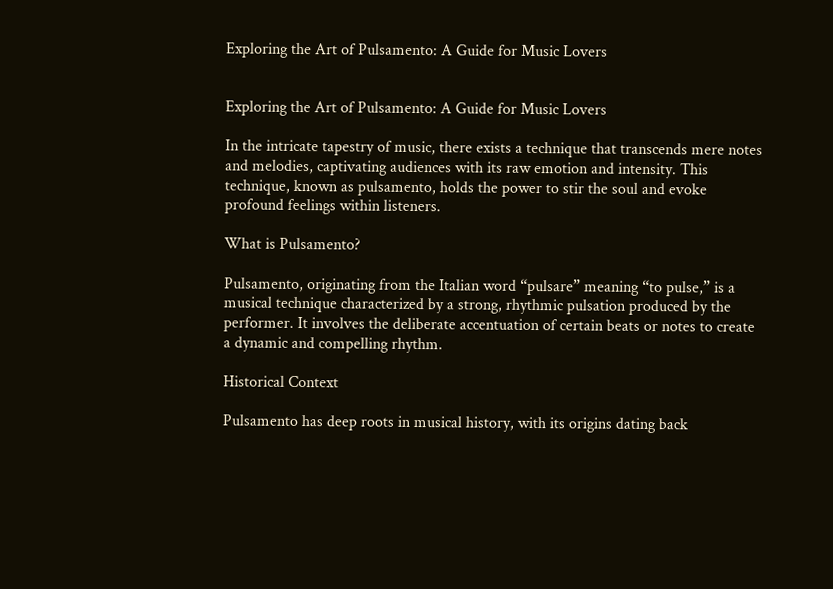Exploring the Art of Pulsamento: A Guide for Music Lovers


Exploring the Art of Pulsamento: A Guide for Music Lovers

In the intricate tapestry of music, there exists a technique that transcends mere notes and melodies, captivating audiences with its raw emotion and intensity. This technique, known as pulsamento, holds the power to stir the soul and evoke profound feelings within listeners.

What is Pulsamento?

Pulsamento, originating from the Italian word “pulsare” meaning “to pulse,” is a musical technique characterized by a strong, rhythmic pulsation produced by the performer. It involves the deliberate accentuation of certain beats or notes to create a dynamic and compelling rhythm.

Historical Context

Pulsamento has deep roots in musical history, with its origins dating back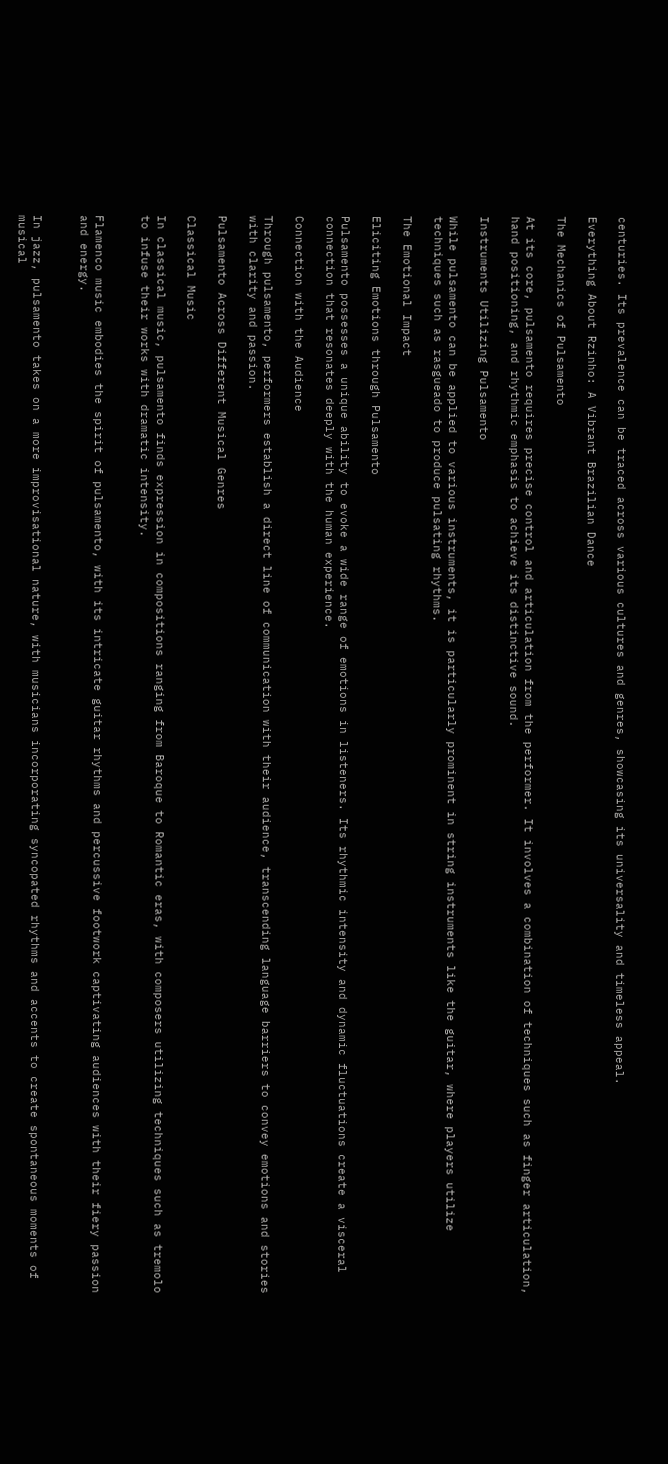centuries. Its prevalence can be traced across various cultures and genres, showcasing its universality and timeless appeal.

Everything About Rzinho: A Vibrant Brazilian Dance

The Mechanics of Pulsamento

At its core, pulsamento requires precise control and articulation from the performer. It involves a combination of techniques such as finger articulation, hand positioning, and rhythmic emphasis to achieve its distinctive sound.

Instruments Utilizing Pulsamento

While pulsamento can be applied to various instruments, it is particularly prominent in string instruments like the guitar, where players utilize techniques such as rasgueado to produce pulsating rhythms.

The Emotional Impact

Eliciting Emotions through Pulsamento

Pulsamento possesses a unique ability to evoke a wide range of emotions in listeners. Its rhythmic intensity and dynamic fluctuations create a visceral connection that resonates deeply with the human experience.

Connection with the Audience

Through pulsamento, performers establish a direct line of communication with their audience, transcending language barriers to convey emotions and stories with clarity and passion.

Pulsamento Across Different Musical Genres

Classical Music

In classical music, pulsamento finds expression in compositions ranging from Baroque to Romantic eras, with composers utilizing techniques such as tremolo to infuse their works with dramatic intensity.


Flamenco music embodies the spirit of pulsamento, with its intricate guitar rhythms and percussive footwork captivating audiences with their fiery passion and energy.


In jazz, pulsamento takes on a more improvisational nature, with musicians incorporating syncopated rhythms and accents to create spontaneous moments of musical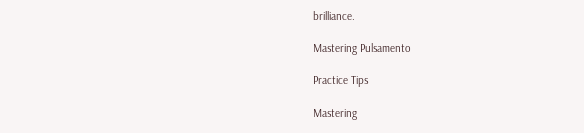brilliance.

Mastering Pulsamento

Practice Tips

Mastering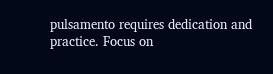pulsamento requires dedication and practice. Focus on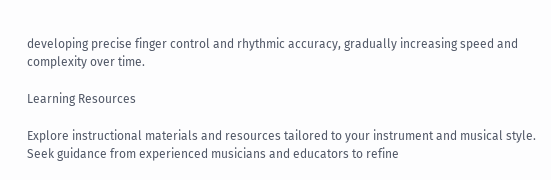developing precise finger control and rhythmic accuracy, gradually increasing speed and complexity over time.

Learning Resources

Explore instructional materials and resources tailored to your instrument and musical style. Seek guidance from experienced musicians and educators to refine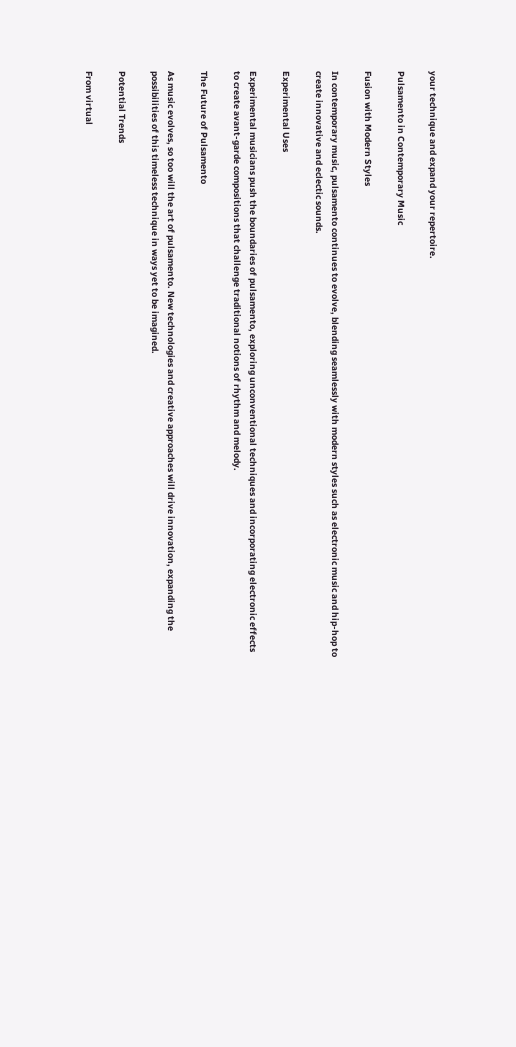your technique and expand your repertoire.

Pulsamento in Contemporary Music

Fusion with Modern Styles

In contemporary music, pulsamento continues to evolve, blending seamlessly with modern styles such as electronic music and hip-hop to create innovative and eclectic sounds.

Experimental Uses

Experimental musicians push the boundaries of pulsamento, exploring unconventional techniques and incorporating electronic effects to create avant-garde compositions that challenge traditional notions of rhythm and melody.

The Future of Pulsamento

As music evolves, so too will the art of pulsamento. New technologies and creative approaches will drive innovation, expanding the possibilities of this timeless technique in ways yet to be imagined.

Potential Trends

From virtual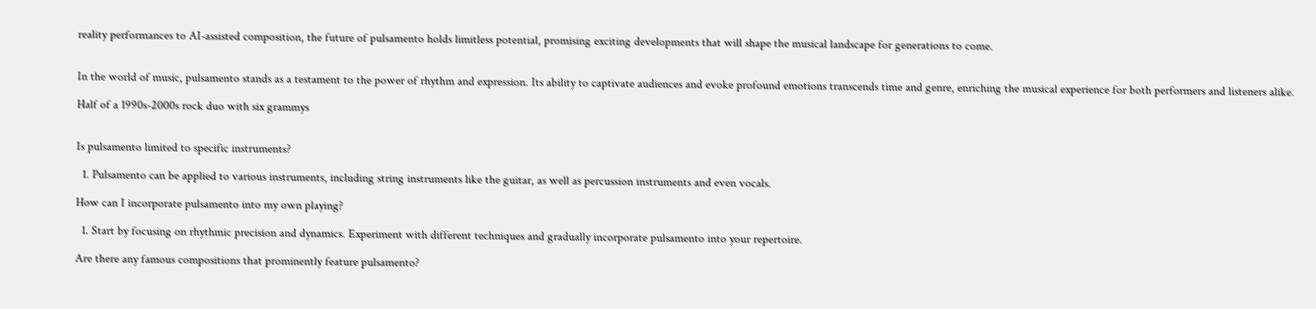reality performances to AI-assisted composition, the future of pulsamento holds limitless potential, promising exciting developments that will shape the musical landscape for generations to come.


In the world of music, pulsamento stands as a testament to the power of rhythm and expression. Its ability to captivate audiences and evoke profound emotions transcends time and genre, enriching the musical experience for both performers and listeners alike.

Half of a 1990s-2000s rock duo with six grammys


Is pulsamento limited to specific instruments?

  1. Pulsamento can be applied to various instruments, including string instruments like the guitar, as well as percussion instruments and even vocals.

How can I incorporate pulsamento into my own playing?

  1. Start by focusing on rhythmic precision and dynamics. Experiment with different techniques and gradually incorporate pulsamento into your repertoire.

Are there any famous compositions that prominently feature pulsamento?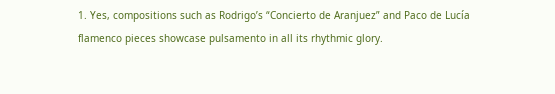1. Yes, compositions such as Rodrigo’s “Concierto de Aranjuez” and Paco de Lucía flamenco pieces showcase pulsamento in all its rhythmic glory.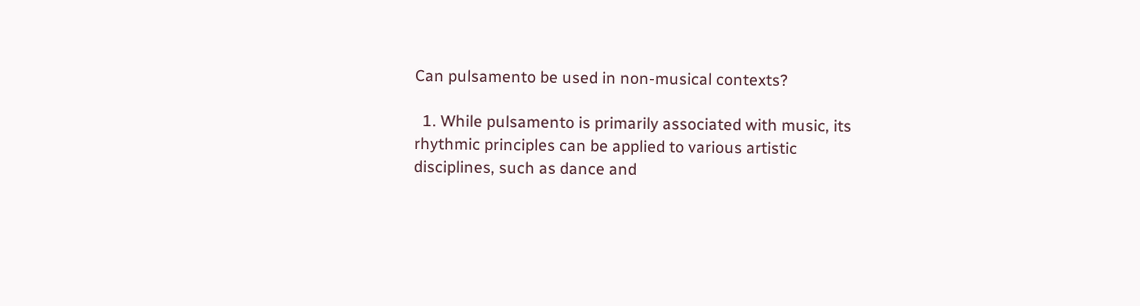Can pulsamento be used in non-musical contexts?

  1. While pulsamento is primarily associated with music, its rhythmic principles can be applied to various artistic disciplines, such as dance and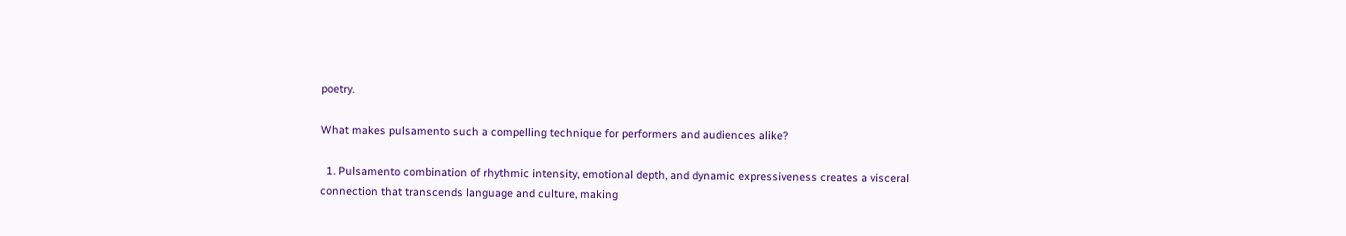poetry.

What makes pulsamento such a compelling technique for performers and audiences alike?

  1. Pulsamento combination of rhythmic intensity, emotional depth, and dynamic expressiveness creates a visceral connection that transcends language and culture, making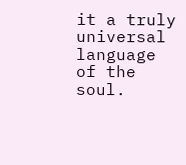it a truly universal language of the soul.